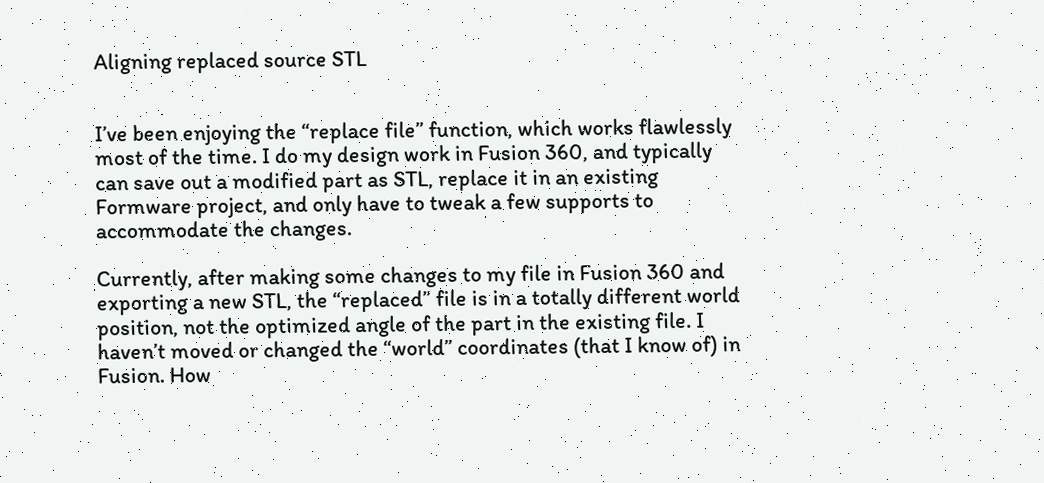Aligning replaced source STL


I’ve been enjoying the “replace file” function, which works flawlessly most of the time. I do my design work in Fusion 360, and typically can save out a modified part as STL, replace it in an existing Formware project, and only have to tweak a few supports to accommodate the changes.

Currently, after making some changes to my file in Fusion 360 and exporting a new STL, the “replaced” file is in a totally different world position, not the optimized angle of the part in the existing file. I haven’t moved or changed the “world” coordinates (that I know of) in Fusion. How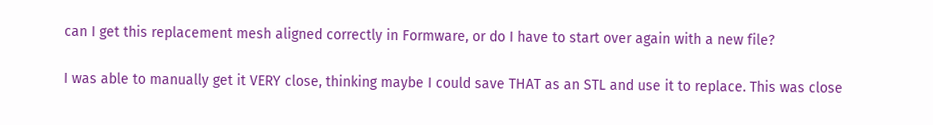can I get this replacement mesh aligned correctly in Formware, or do I have to start over again with a new file?

I was able to manually get it VERY close, thinking maybe I could save THAT as an STL and use it to replace. This was close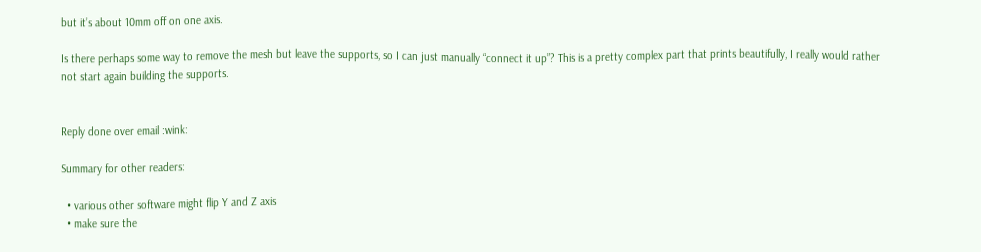but it’s about 10mm off on one axis.

Is there perhaps some way to remove the mesh but leave the supports, so I can just manually “connect it up”? This is a pretty complex part that prints beautifully, I really would rather not start again building the supports.


Reply done over email :wink:

Summary for other readers:

  • various other software might flip Y and Z axis
  • make sure the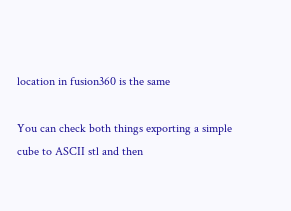location in fusion360 is the same

You can check both things exporting a simple cube to ASCII stl and then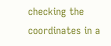checking the coordinates in a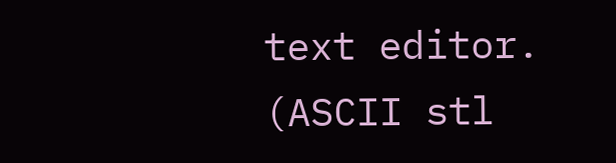text editor. (ASCII stl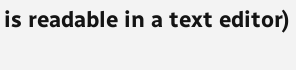is readable in a text editor)